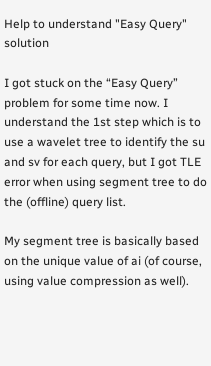Help to understand "Easy Query" solution

I got stuck on the “Easy Query” problem for some time now. I understand the 1st step which is to use a wavelet tree to identify the su and sv for each query, but I got TLE error when using segment tree to do the (offline) query list.

My segment tree is basically based on the unique value of ai (of course, using value compression as well).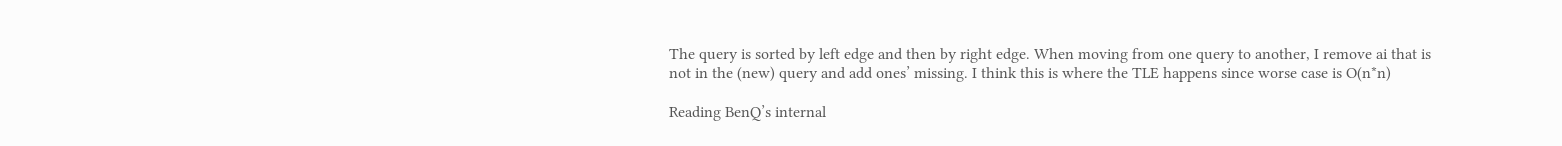The query is sorted by left edge and then by right edge. When moving from one query to another, I remove ai that is not in the (new) query and add ones’ missing. I think this is where the TLE happens since worse case is O(n*n)

Reading BenQ’s internal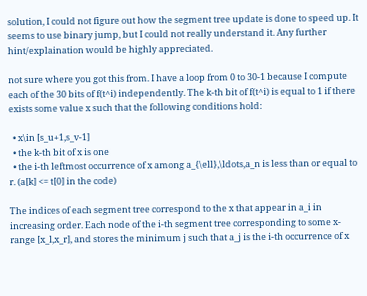solution, I could not figure out how the segment tree update is done to speed up. It seems to use binary jump, but I could not really understand it. Any further hint/explaination would be highly appreciated.

not sure where you got this from. I have a loop from 0 to 30-1 because I compute each of the 30 bits of f(t^i) independently. The k-th bit of f(t^i) is equal to 1 if there exists some value x such that the following conditions hold:

  • x\in [s_u+1,s_v-1]
  • the k-th bit of x is one
  • the i-th leftmost occurrence of x among a_{\ell},\ldots,a_n is less than or equal to r. (a[k] <= t[0] in the code)

The indices of each segment tree correspond to the x that appear in a_i in increasing order. Each node of the i-th segment tree corresponding to some x-range [x_l,x_r], and stores the minimum j such that a_j is the i-th occurrence of x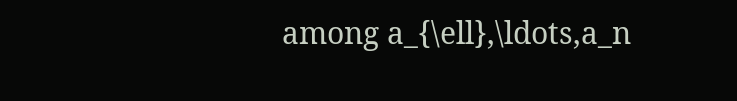among a_{\ell},\ldots,a_n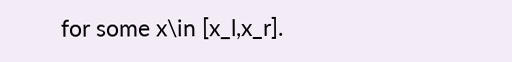for some x\in [x_l,x_r].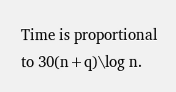Time is proportional to 30(n+q)\log n.